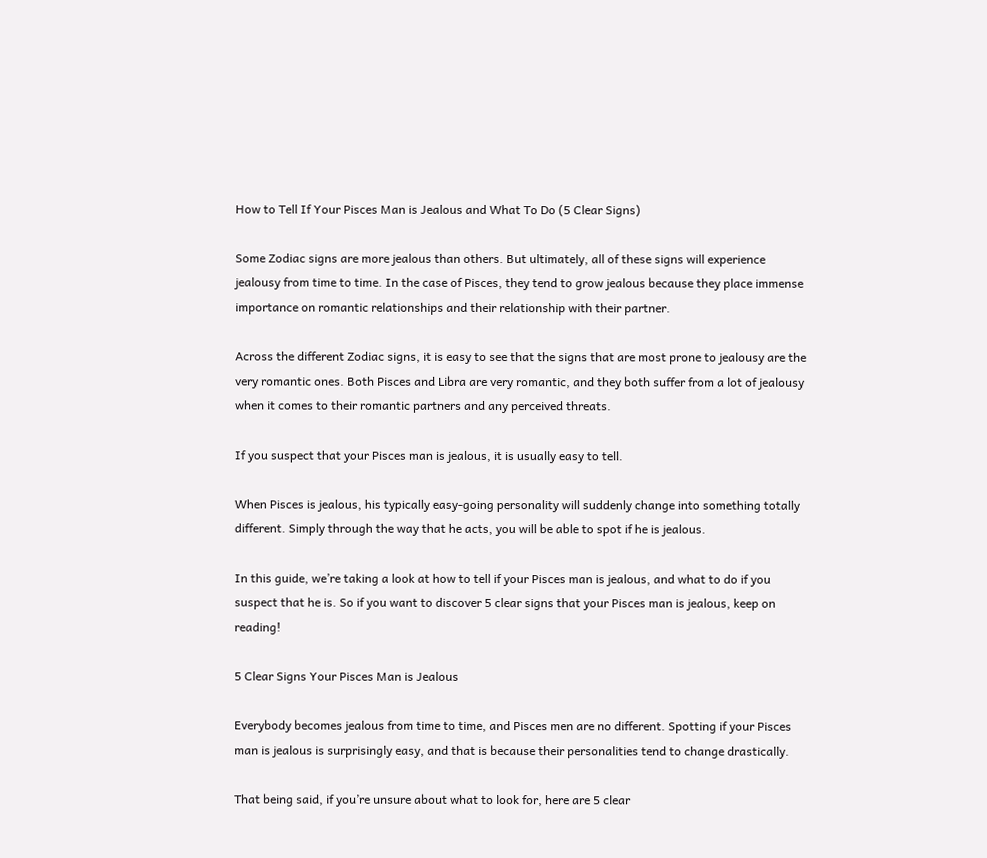How to Tell If Your Pisces Man is Jealous and What To Do (5 Clear Signs)

Some Zodiac signs are more jealous than others. But ultimately, all of these signs will experience jealousy from time to time. In the case of Pisces, they tend to grow jealous because they place immense importance on romantic relationships and their relationship with their partner.

Across the different Zodiac signs, it is easy to see that the signs that are most prone to jealousy are the very romantic ones. Both Pisces and Libra are very romantic, and they both suffer from a lot of jealousy when it comes to their romantic partners and any perceived threats.

If you suspect that your Pisces man is jealous, it is usually easy to tell.

When Pisces is jealous, his typically easy-going personality will suddenly change into something totally different. Simply through the way that he acts, you will be able to spot if he is jealous.

In this guide, we’re taking a look at how to tell if your Pisces man is jealous, and what to do if you suspect that he is. So if you want to discover 5 clear signs that your Pisces man is jealous, keep on reading!

5 Clear Signs Your Pisces Man is Jealous

Everybody becomes jealous from time to time, and Pisces men are no different. Spotting if your Pisces man is jealous is surprisingly easy, and that is because their personalities tend to change drastically.

That being said, if you’re unsure about what to look for, here are 5 clear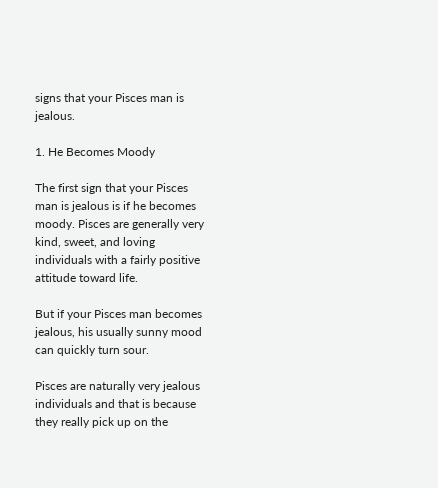signs that your Pisces man is jealous.

1. He Becomes Moody

The first sign that your Pisces man is jealous is if he becomes moody. Pisces are generally very kind, sweet, and loving individuals with a fairly positive attitude toward life.

But if your Pisces man becomes jealous, his usually sunny mood can quickly turn sour.

Pisces are naturally very jealous individuals and that is because they really pick up on the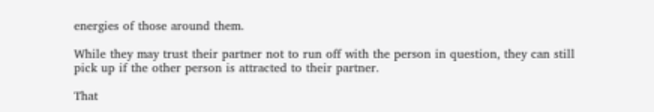energies of those around them.

While they may trust their partner not to run off with the person in question, they can still pick up if the other person is attracted to their partner.

That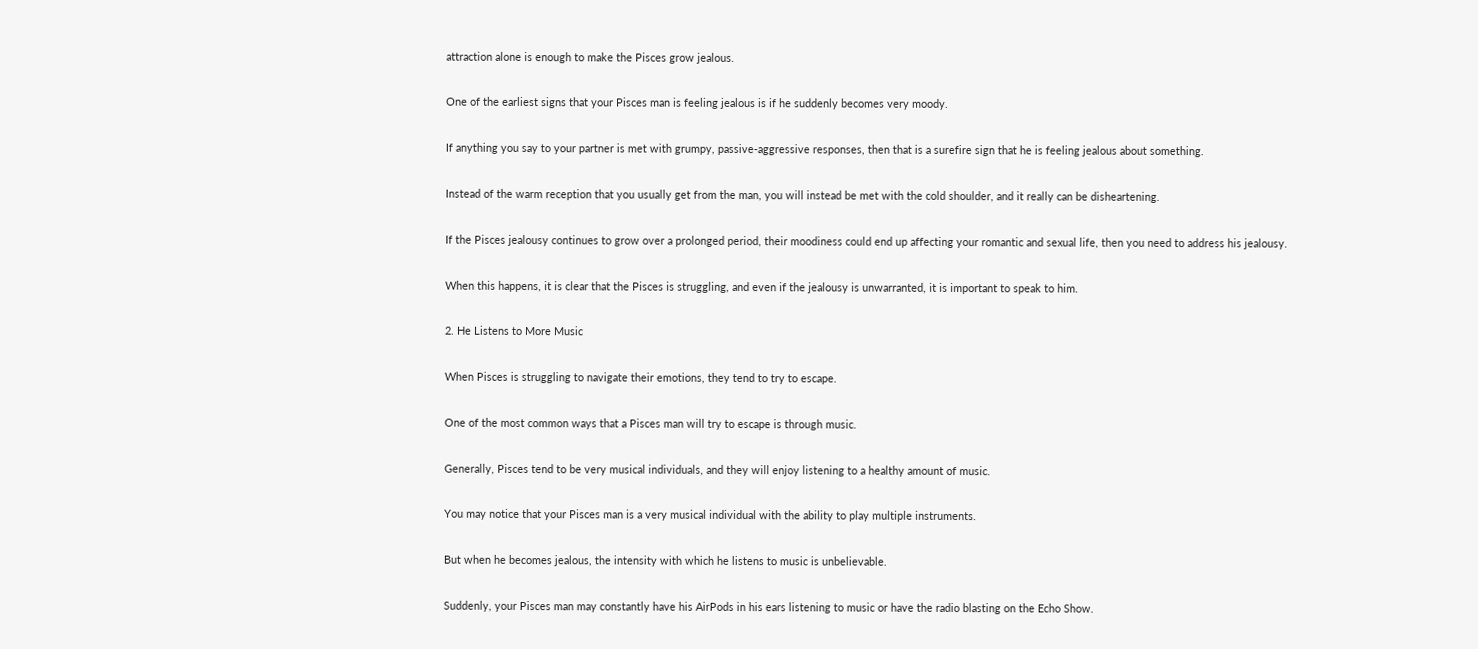attraction alone is enough to make the Pisces grow jealous.

One of the earliest signs that your Pisces man is feeling jealous is if he suddenly becomes very moody.

If anything you say to your partner is met with grumpy, passive-aggressive responses, then that is a surefire sign that he is feeling jealous about something.

Instead of the warm reception that you usually get from the man, you will instead be met with the cold shoulder, and it really can be disheartening.

If the Pisces jealousy continues to grow over a prolonged period, their moodiness could end up affecting your romantic and sexual life, then you need to address his jealousy.

When this happens, it is clear that the Pisces is struggling, and even if the jealousy is unwarranted, it is important to speak to him.

2. He Listens to More Music

When Pisces is struggling to navigate their emotions, they tend to try to escape.

One of the most common ways that a Pisces man will try to escape is through music.

Generally, Pisces tend to be very musical individuals, and they will enjoy listening to a healthy amount of music.

You may notice that your Pisces man is a very musical individual with the ability to play multiple instruments.

But when he becomes jealous, the intensity with which he listens to music is unbelievable.

Suddenly, your Pisces man may constantly have his AirPods in his ears listening to music or have the radio blasting on the Echo Show.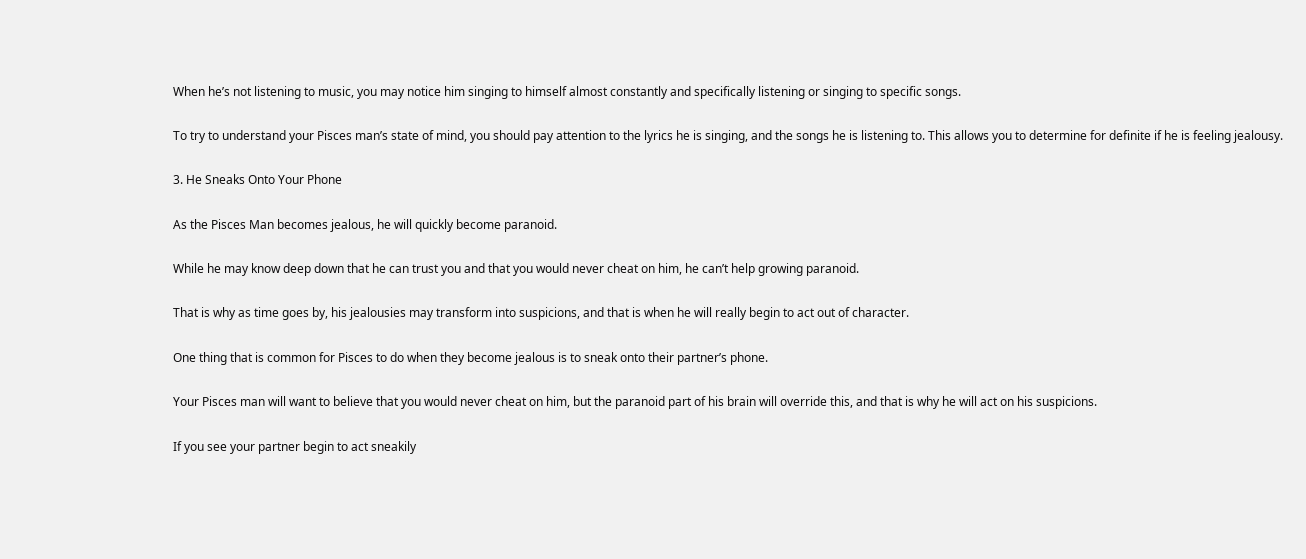When he’s not listening to music, you may notice him singing to himself almost constantly and specifically listening or singing to specific songs.

To try to understand your Pisces man’s state of mind, you should pay attention to the lyrics he is singing, and the songs he is listening to. This allows you to determine for definite if he is feeling jealousy.

3. He Sneaks Onto Your Phone

As the Pisces Man becomes jealous, he will quickly become paranoid.

While he may know deep down that he can trust you and that you would never cheat on him, he can’t help growing paranoid.

That is why as time goes by, his jealousies may transform into suspicions, and that is when he will really begin to act out of character.

One thing that is common for Pisces to do when they become jealous is to sneak onto their partner’s phone.

Your Pisces man will want to believe that you would never cheat on him, but the paranoid part of his brain will override this, and that is why he will act on his suspicions.

If you see your partner begin to act sneakily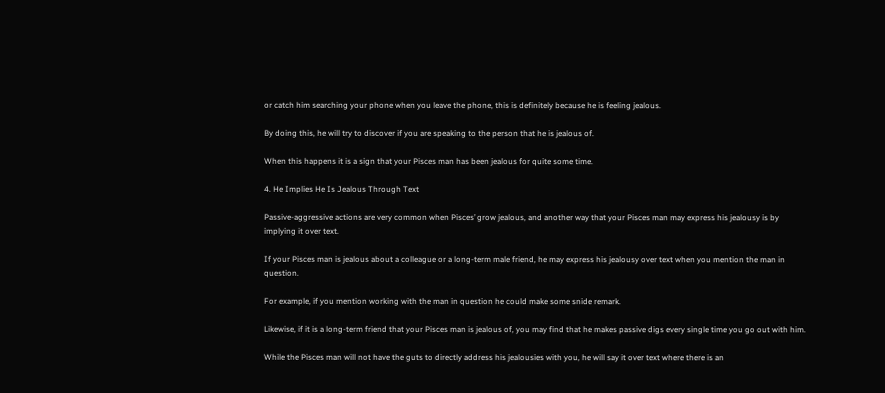or catch him searching your phone when you leave the phone, this is definitely because he is feeling jealous.

By doing this, he will try to discover if you are speaking to the person that he is jealous of.

When this happens it is a sign that your Pisces man has been jealous for quite some time.

4. He Implies He Is Jealous Through Text

Passive-aggressive actions are very common when Pisces’ grow jealous, and another way that your Pisces man may express his jealousy is by implying it over text.

If your Pisces man is jealous about a colleague or a long-term male friend, he may express his jealousy over text when you mention the man in question.

For example, if you mention working with the man in question he could make some snide remark.

Likewise, if it is a long-term friend that your Pisces man is jealous of, you may find that he makes passive digs every single time you go out with him.

While the Pisces man will not have the guts to directly address his jealousies with you, he will say it over text where there is an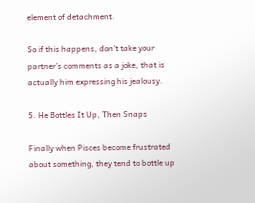element of detachment.

So if this happens, don’t take your partner’s comments as a joke, that is actually him expressing his jealousy.

5. He Bottles It Up, Then Snaps

Finally when Pisces become frustrated about something, they tend to bottle up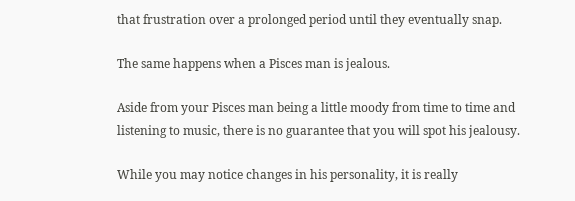that frustration over a prolonged period until they eventually snap.

The same happens when a Pisces man is jealous.

Aside from your Pisces man being a little moody from time to time and listening to music, there is no guarantee that you will spot his jealousy.

While you may notice changes in his personality, it is really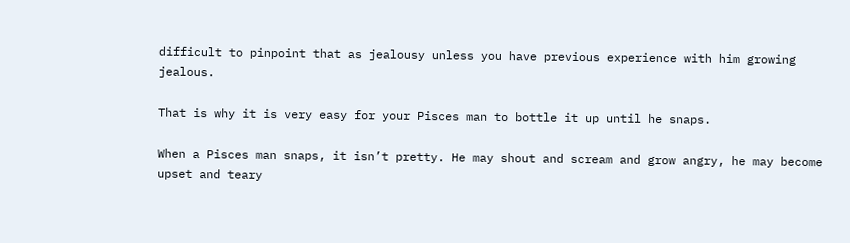difficult to pinpoint that as jealousy unless you have previous experience with him growing jealous.

That is why it is very easy for your Pisces man to bottle it up until he snaps.

When a Pisces man snaps, it isn’t pretty. He may shout and scream and grow angry, he may become upset and teary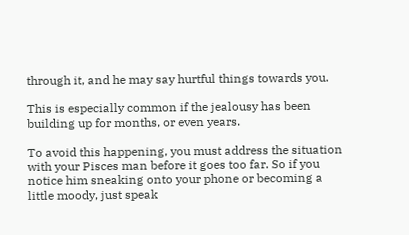through it, and he may say hurtful things towards you.

This is especially common if the jealousy has been building up for months, or even years.

To avoid this happening, you must address the situation with your Pisces man before it goes too far. So if you notice him sneaking onto your phone or becoming a little moody, just speak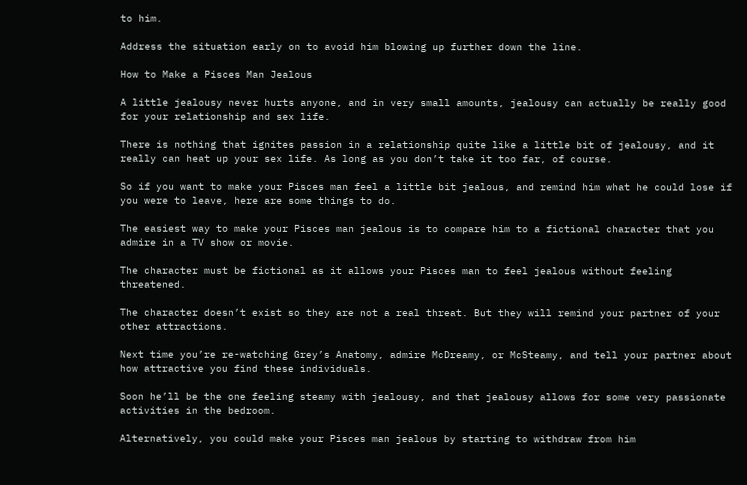to him.

Address the situation early on to avoid him blowing up further down the line.

How to Make a Pisces Man Jealous

A little jealousy never hurts anyone, and in very small amounts, jealousy can actually be really good for your relationship and sex life.

There is nothing that ignites passion in a relationship quite like a little bit of jealousy, and it really can heat up your sex life. As long as you don’t take it too far, of course.

So if you want to make your Pisces man feel a little bit jealous, and remind him what he could lose if you were to leave, here are some things to do.

The easiest way to make your Pisces man jealous is to compare him to a fictional character that you admire in a TV show or movie.

The character must be fictional as it allows your Pisces man to feel jealous without feeling threatened.

The character doesn’t exist so they are not a real threat. But they will remind your partner of your other attractions.

Next time you’re re-watching Grey’s Anatomy, admire McDreamy, or McSteamy, and tell your partner about how attractive you find these individuals.

Soon he’ll be the one feeling steamy with jealousy, and that jealousy allows for some very passionate activities in the bedroom.

Alternatively, you could make your Pisces man jealous by starting to withdraw from him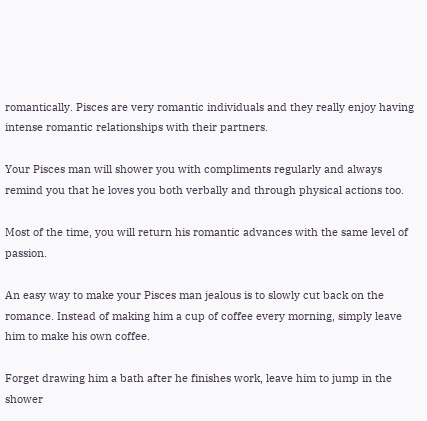romantically. Pisces are very romantic individuals and they really enjoy having intense romantic relationships with their partners.

Your Pisces man will shower you with compliments regularly and always remind you that he loves you both verbally and through physical actions too.

Most of the time, you will return his romantic advances with the same level of passion.

An easy way to make your Pisces man jealous is to slowly cut back on the romance. Instead of making him a cup of coffee every morning, simply leave him to make his own coffee.

Forget drawing him a bath after he finishes work, leave him to jump in the shower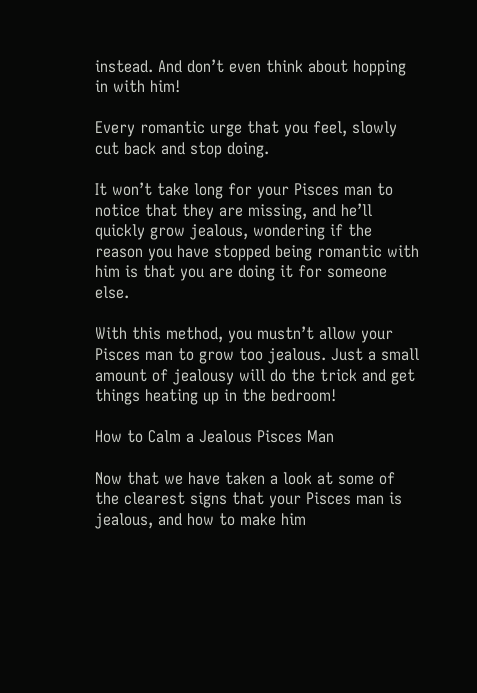instead. And don’t even think about hopping in with him!

Every romantic urge that you feel, slowly cut back and stop doing.

It won’t take long for your Pisces man to notice that they are missing, and he’ll quickly grow jealous, wondering if the reason you have stopped being romantic with him is that you are doing it for someone else.

With this method, you mustn’t allow your Pisces man to grow too jealous. Just a small amount of jealousy will do the trick and get things heating up in the bedroom!

How to Calm a Jealous Pisces Man

Now that we have taken a look at some of the clearest signs that your Pisces man is jealous, and how to make him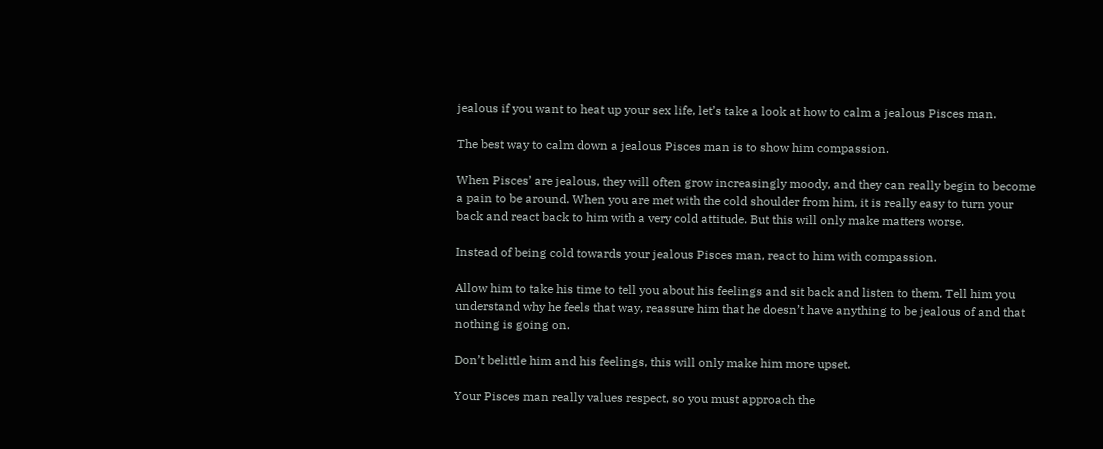jealous if you want to heat up your sex life, let’s take a look at how to calm a jealous Pisces man.

The best way to calm down a jealous Pisces man is to show him compassion.

When Pisces’ are jealous, they will often grow increasingly moody, and they can really begin to become a pain to be around. When you are met with the cold shoulder from him, it is really easy to turn your back and react back to him with a very cold attitude. But this will only make matters worse.

Instead of being cold towards your jealous Pisces man, react to him with compassion.

Allow him to take his time to tell you about his feelings and sit back and listen to them. Tell him you understand why he feels that way, reassure him that he doesn’t have anything to be jealous of and that nothing is going on.

Don’t belittle him and his feelings, this will only make him more upset.

Your Pisces man really values respect, so you must approach the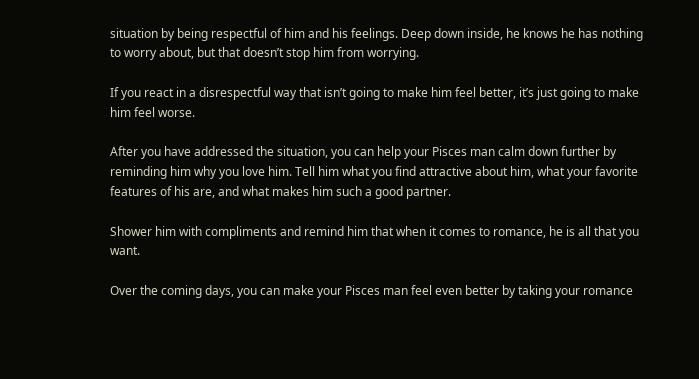situation by being respectful of him and his feelings. Deep down inside, he knows he has nothing to worry about, but that doesn’t stop him from worrying.

If you react in a disrespectful way that isn’t going to make him feel better, it’s just going to make him feel worse.

After you have addressed the situation, you can help your Pisces man calm down further by reminding him why you love him. Tell him what you find attractive about him, what your favorite features of his are, and what makes him such a good partner.

Shower him with compliments and remind him that when it comes to romance, he is all that you want.

Over the coming days, you can make your Pisces man feel even better by taking your romance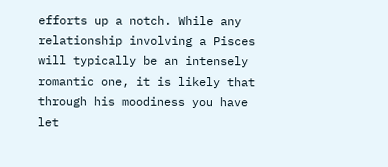efforts up a notch. While any relationship involving a Pisces will typically be an intensely romantic one, it is likely that through his moodiness you have let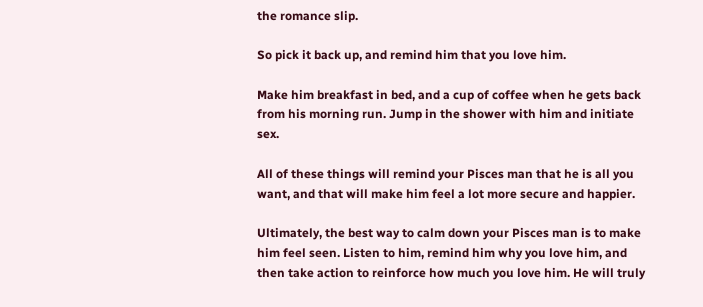the romance slip.

So pick it back up, and remind him that you love him.

Make him breakfast in bed, and a cup of coffee when he gets back from his morning run. Jump in the shower with him and initiate sex.

All of these things will remind your Pisces man that he is all you want, and that will make him feel a lot more secure and happier.

Ultimately, the best way to calm down your Pisces man is to make him feel seen. Listen to him, remind him why you love him, and then take action to reinforce how much you love him. He will truly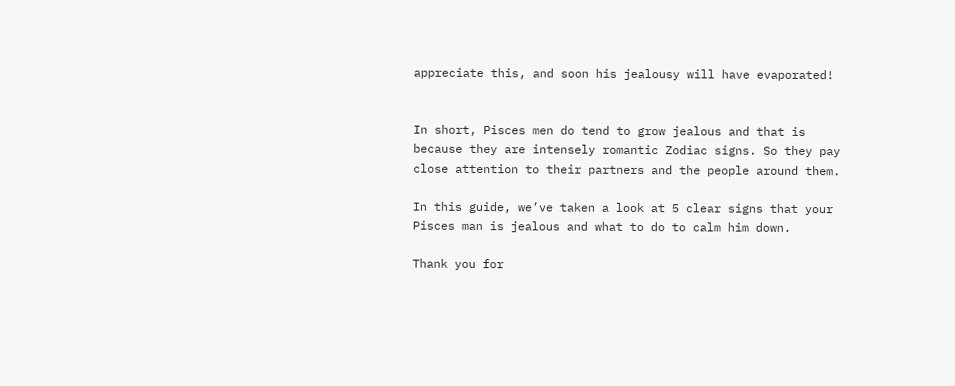appreciate this, and soon his jealousy will have evaporated!


In short, Pisces men do tend to grow jealous and that is because they are intensely romantic Zodiac signs. So they pay close attention to their partners and the people around them.

In this guide, we’ve taken a look at 5 clear signs that your Pisces man is jealous and what to do to calm him down.

Thank you for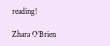reading!

Zhara O’Brien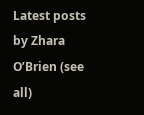Latest posts by Zhara O’Brien (see all)